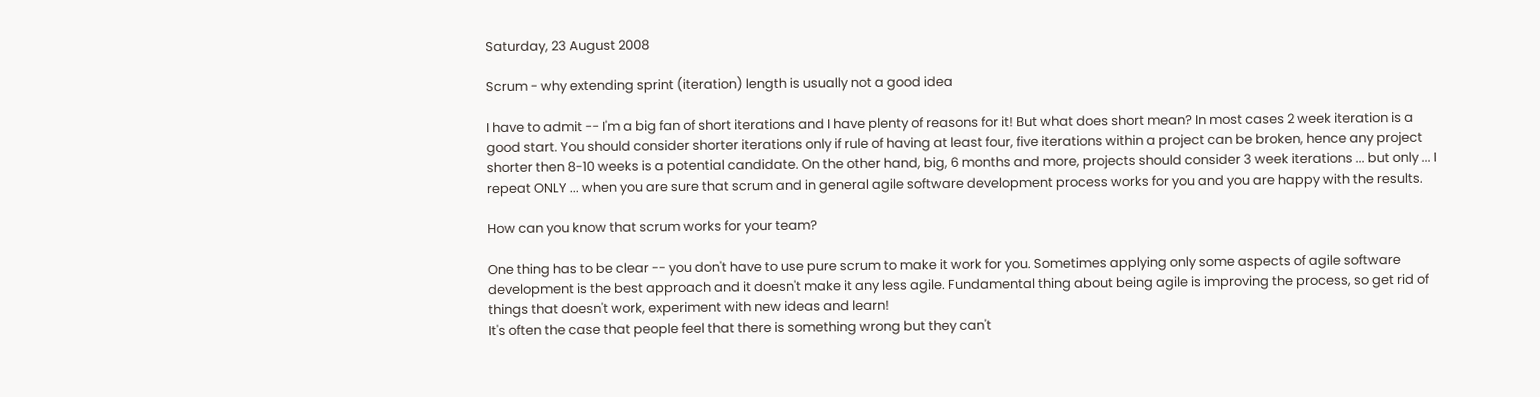Saturday, 23 August 2008

Scrum - why extending sprint (iteration) length is usually not a good idea

I have to admit -- I'm a big fan of short iterations and I have plenty of reasons for it! But what does short mean? In most cases 2 week iteration is a good start. You should consider shorter iterations only if rule of having at least four, five iterations within a project can be broken, hence any project shorter then 8-10 weeks is a potential candidate. On the other hand, big, 6 months and more, projects should consider 3 week iterations ... but only ... I repeat ONLY ... when you are sure that scrum and in general agile software development process works for you and you are happy with the results.

How can you know that scrum works for your team?

One thing has to be clear -- you don't have to use pure scrum to make it work for you. Sometimes applying only some aspects of agile software development is the best approach and it doesn't make it any less agile. Fundamental thing about being agile is improving the process, so get rid of things that doesn't work, experiment with new ideas and learn!
It's often the case that people feel that there is something wrong but they can't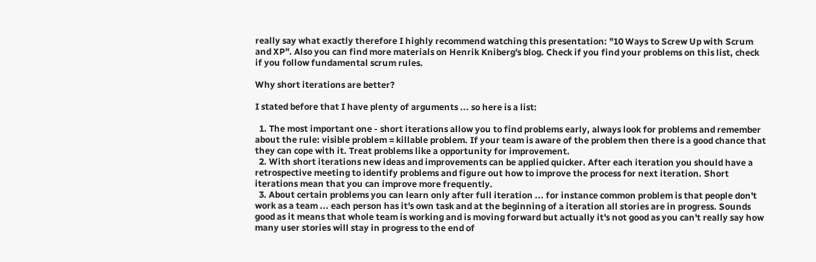really say what exactly therefore I highly recommend watching this presentation: "10 Ways to Screw Up with Scrum and XP". Also you can find more materials on Henrik Kniberg's blog. Check if you find your problems on this list, check if you follow fundamental scrum rules.

Why short iterations are better?

I stated before that I have plenty of arguments ... so here is a list:

  1. The most important one - short iterations allow you to find problems early, always look for problems and remember about the rule: visible problem = killable problem. If your team is aware of the problem then there is a good chance that they can cope with it. Treat problems like a opportunity for improvement.
  2. With short iterations new ideas and improvements can be applied quicker. After each iteration you should have a retrospective meeting to identify problems and figure out how to improve the process for next iteration. Short iterations mean that you can improve more frequently.
  3. About certain problems you can learn only after full iteration ... for instance common problem is that people don't work as a team ... each person has it's own task and at the beginning of a iteration all stories are in progress. Sounds good as it means that whole team is working and is moving forward but actually it's not good as you can't really say how many user stories will stay in progress to the end of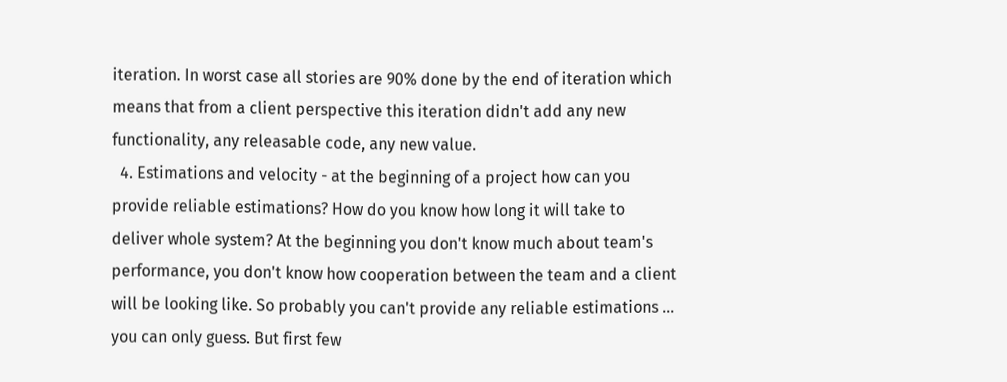iteration. In worst case all stories are 90% done by the end of iteration which means that from a client perspective this iteration didn't add any new functionality, any releasable code, any new value.
  4. Estimations and velocity - at the beginning of a project how can you provide reliable estimations? How do you know how long it will take to deliver whole system? At the beginning you don't know much about team's performance, you don't know how cooperation between the team and a client will be looking like. So probably you can't provide any reliable estimations ... you can only guess. But first few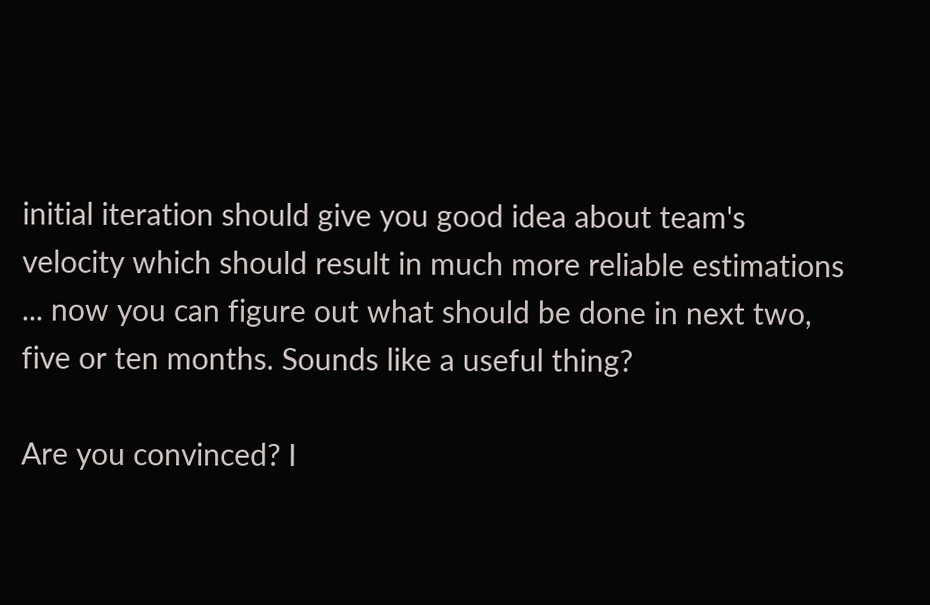initial iteration should give you good idea about team's velocity which should result in much more reliable estimations ... now you can figure out what should be done in next two, five or ten months. Sounds like a useful thing?

Are you convinced? I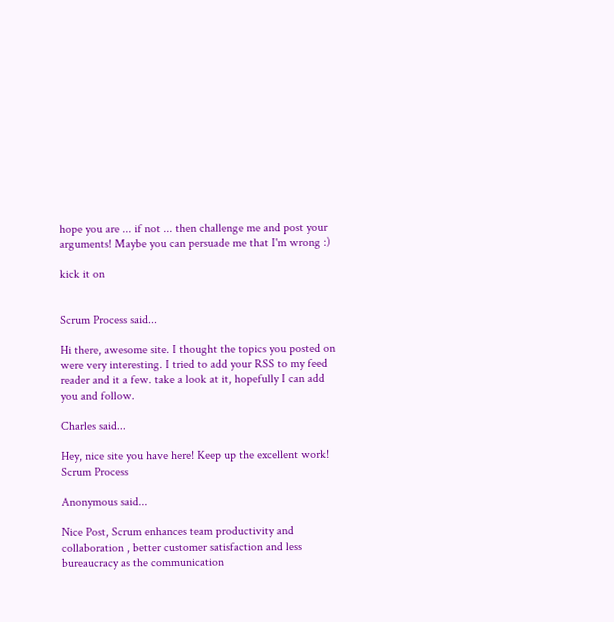hope you are ... if not ... then challenge me and post your arguments! Maybe you can persuade me that I'm wrong :)

kick it on


Scrum Process said...

Hi there, awesome site. I thought the topics you posted on were very interesting. I tried to add your RSS to my feed reader and it a few. take a look at it, hopefully I can add you and follow.

Charles said...

Hey, nice site you have here! Keep up the excellent work!
Scrum Process

Anonymous said...

Nice Post, Scrum enhances team productivity and collaboration , better customer satisfaction and less bureaucracy as the communication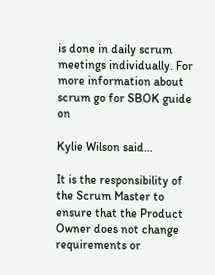is done in daily scrum meetings individually. For more information about scrum go for SBOK guide on

Kylie Wilson said...

It is the responsibility of the Scrum Master to ensure that the Product Owner does not change requirements or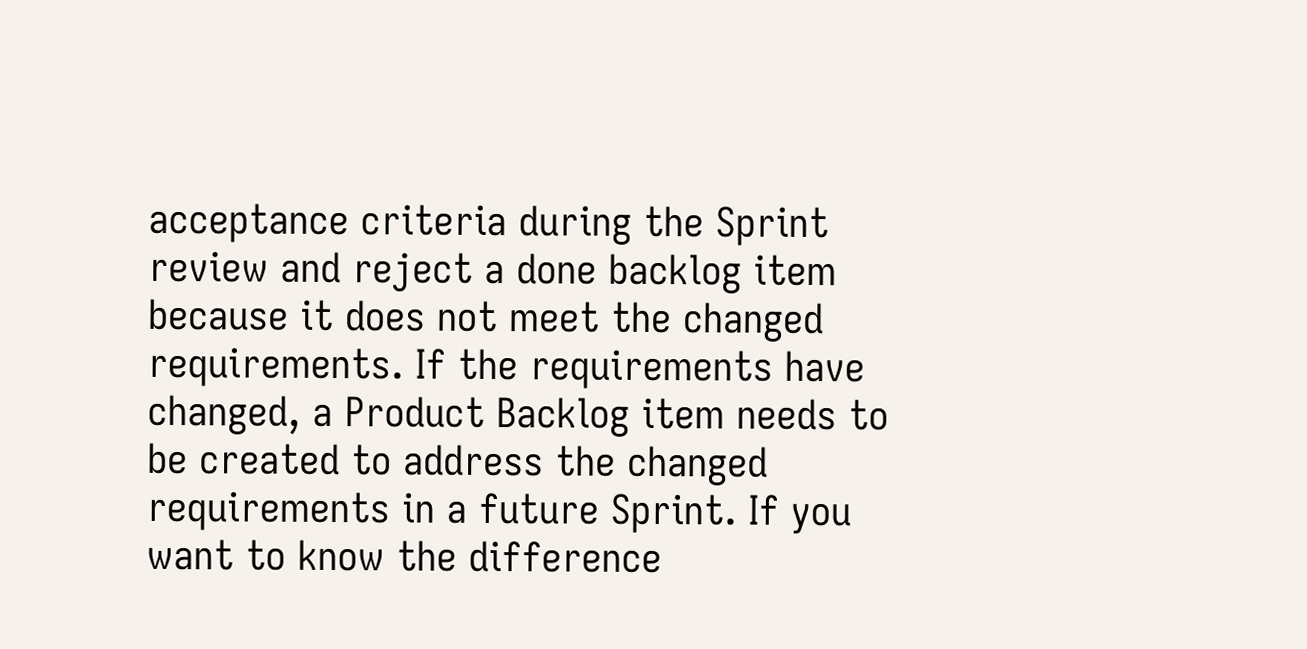acceptance criteria during the Sprint review and reject a done backlog item because it does not meet the changed requirements. If the requirements have changed, a Product Backlog item needs to be created to address the changed requirements in a future Sprint. If you want to know the difference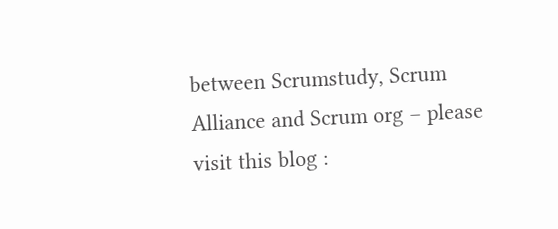between Scrumstudy, Scrum Alliance and Scrum org – please visit this blog :